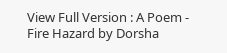View Full Version : A Poem - Fire Hazard by Dorsha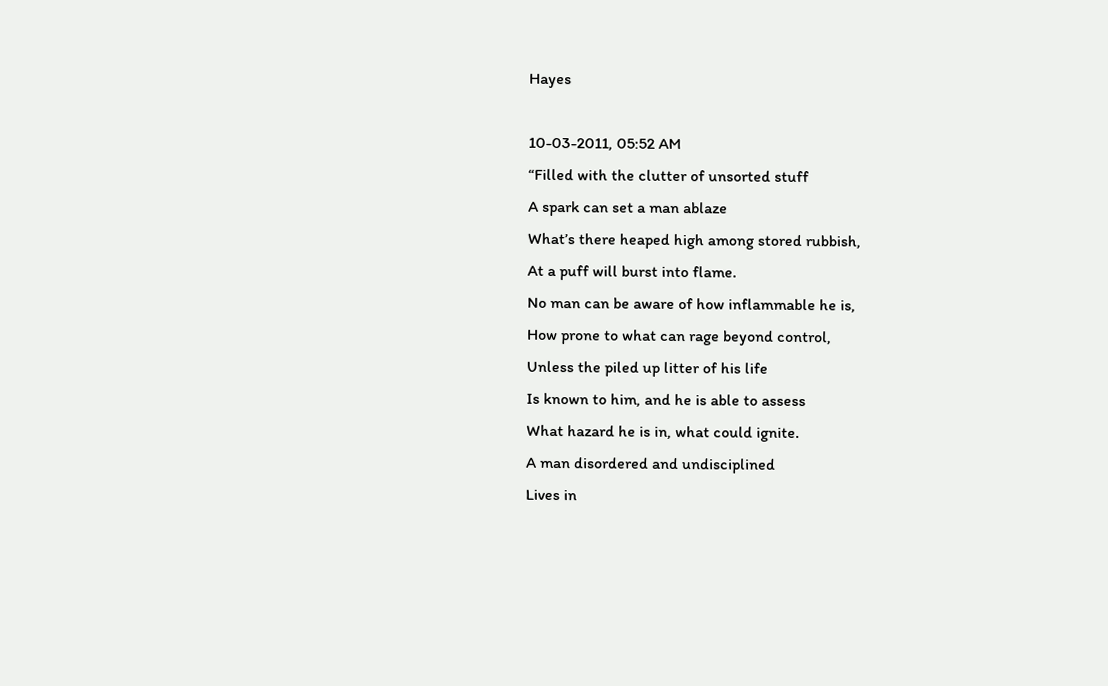Hayes

10-03-2011, 05:52 AM
“Filled with the clutter of unsorted stuff
A spark can set a man ablaze
What’s there heaped high among stored rubbish,
At a puff will burst into flame.
No man can be aware of how inflammable he is,
How prone to what can rage beyond control,
Unless the piled up litter of his life
Is known to him, and he is able to assess
What hazard he is in, what could ignite.
A man disordered and undisciplined
Lives in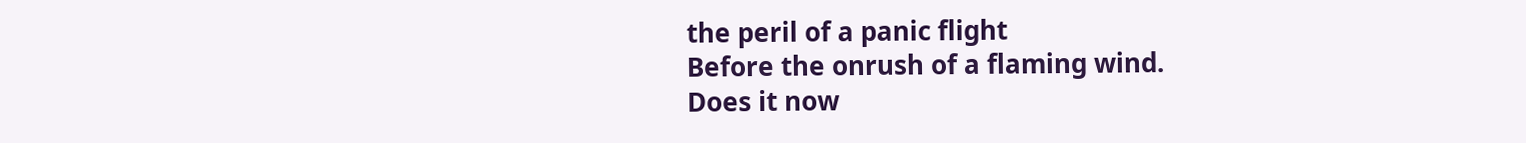the peril of a panic flight
Before the onrush of a flaming wind.
Does it now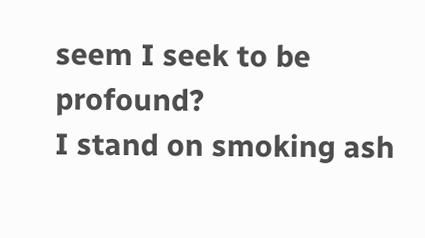seem I seek to be profound?
I stand on smoking ash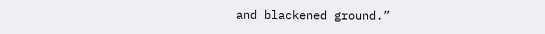and blackened ground.”